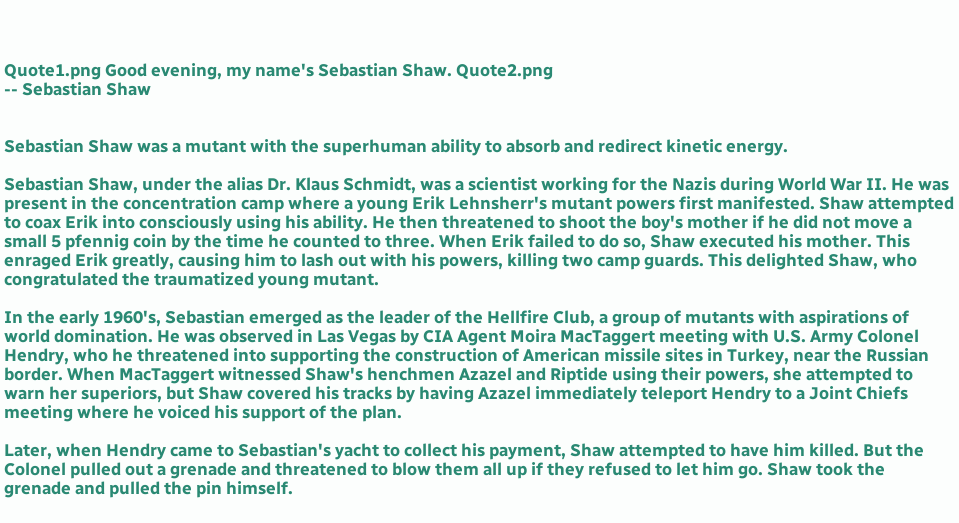Quote1.png Good evening, my name's Sebastian Shaw. Quote2.png
-- Sebastian Shaw


Sebastian Shaw was a mutant with the superhuman ability to absorb and redirect kinetic energy.

Sebastian Shaw, under the alias Dr. Klaus Schmidt, was a scientist working for the Nazis during World War II. He was present in the concentration camp where a young Erik Lehnsherr's mutant powers first manifested. Shaw attempted to coax Erik into consciously using his ability. He then threatened to shoot the boy's mother if he did not move a small 5 pfennig coin by the time he counted to three. When Erik failed to do so, Shaw executed his mother. This enraged Erik greatly, causing him to lash out with his powers, killing two camp guards. This delighted Shaw, who congratulated the traumatized young mutant.

In the early 1960's, Sebastian emerged as the leader of the Hellfire Club, a group of mutants with aspirations of world domination. He was observed in Las Vegas by CIA Agent Moira MacTaggert meeting with U.S. Army Colonel Hendry, who he threatened into supporting the construction of American missile sites in Turkey, near the Russian border. When MacTaggert witnessed Shaw's henchmen Azazel and Riptide using their powers, she attempted to warn her superiors, but Shaw covered his tracks by having Azazel immediately teleport Hendry to a Joint Chiefs meeting where he voiced his support of the plan.

Later, when Hendry came to Sebastian's yacht to collect his payment, Shaw attempted to have him killed. But the Colonel pulled out a grenade and threatened to blow them all up if they refused to let him go. Shaw took the grenade and pulled the pin himself.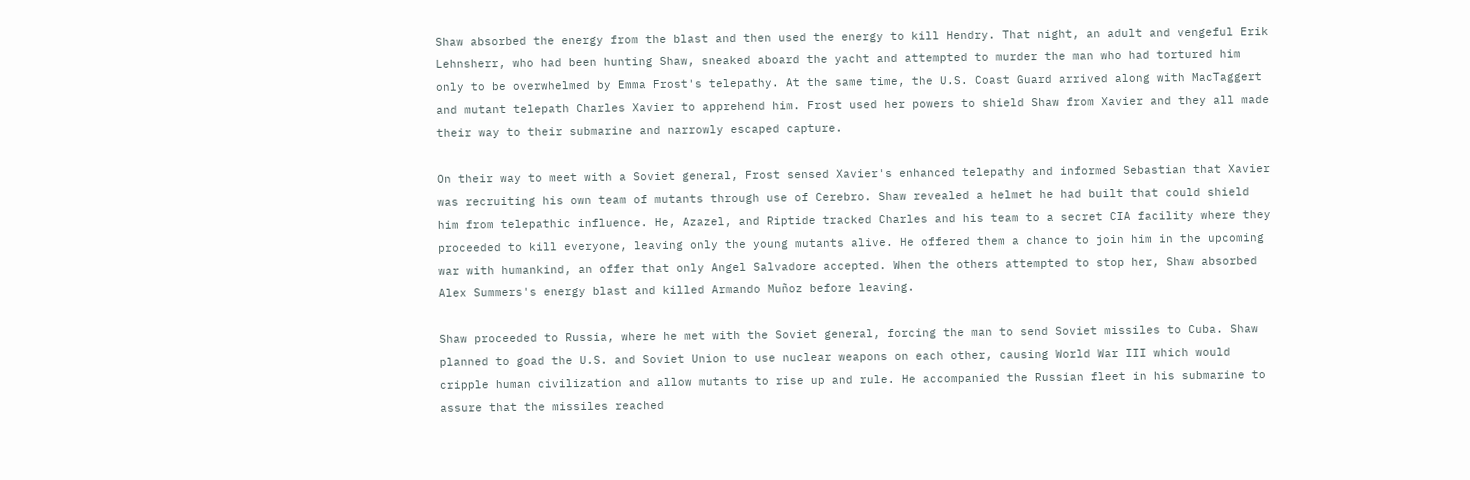Shaw absorbed the energy from the blast and then used the energy to kill Hendry. That night, an adult and vengeful Erik Lehnsherr, who had been hunting Shaw, sneaked aboard the yacht and attempted to murder the man who had tortured him only to be overwhelmed by Emma Frost's telepathy. At the same time, the U.S. Coast Guard arrived along with MacTaggert and mutant telepath Charles Xavier to apprehend him. Frost used her powers to shield Shaw from Xavier and they all made their way to their submarine and narrowly escaped capture.

On their way to meet with a Soviet general, Frost sensed Xavier's enhanced telepathy and informed Sebastian that Xavier was recruiting his own team of mutants through use of Cerebro. Shaw revealed a helmet he had built that could shield him from telepathic influence. He, Azazel, and Riptide tracked Charles and his team to a secret CIA facility where they proceeded to kill everyone, leaving only the young mutants alive. He offered them a chance to join him in the upcoming war with humankind, an offer that only Angel Salvadore accepted. When the others attempted to stop her, Shaw absorbed Alex Summers's energy blast and killed Armando Muñoz before leaving.

Shaw proceeded to Russia, where he met with the Soviet general, forcing the man to send Soviet missiles to Cuba. Shaw planned to goad the U.S. and Soviet Union to use nuclear weapons on each other, causing World War III which would cripple human civilization and allow mutants to rise up and rule. He accompanied the Russian fleet in his submarine to assure that the missiles reached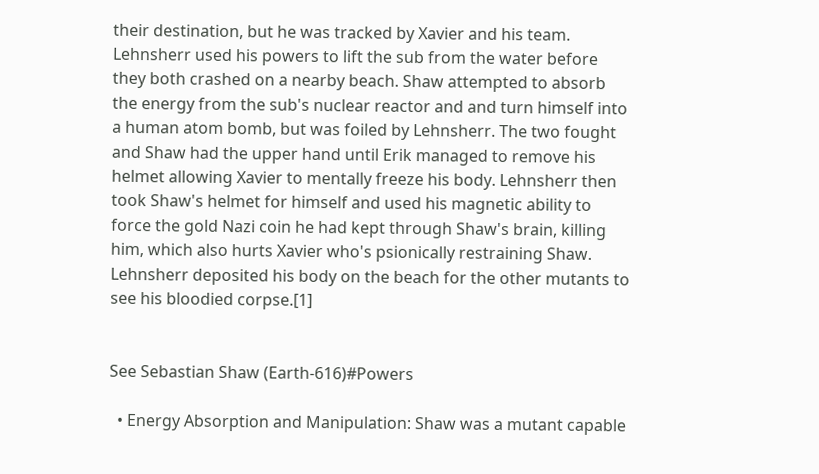their destination, but he was tracked by Xavier and his team. Lehnsherr used his powers to lift the sub from the water before they both crashed on a nearby beach. Shaw attempted to absorb the energy from the sub's nuclear reactor and and turn himself into a human atom bomb, but was foiled by Lehnsherr. The two fought and Shaw had the upper hand until Erik managed to remove his helmet allowing Xavier to mentally freeze his body. Lehnsherr then took Shaw's helmet for himself and used his magnetic ability to force the gold Nazi coin he had kept through Shaw's brain, killing him, which also hurts Xavier who's psionically restraining Shaw. Lehnsherr deposited his body on the beach for the other mutants to see his bloodied corpse.[1]


See Sebastian Shaw (Earth-616)#Powers

  • Energy Absorption and Manipulation: Shaw was a mutant capable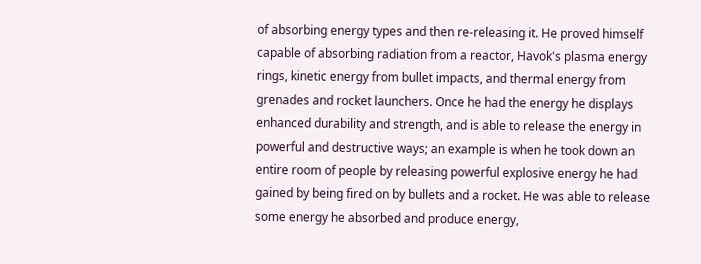of absorbing energy types and then re-releasing it. He proved himself capable of absorbing radiation from a reactor, Havok's plasma energy rings, kinetic energy from bullet impacts, and thermal energy from grenades and rocket launchers. Once he had the energy he displays enhanced durability and strength, and is able to release the energy in powerful and destructive ways; an example is when he took down an entire room of people by releasing powerful explosive energy he had gained by being fired on by bullets and a rocket. He was able to release some energy he absorbed and produce energy,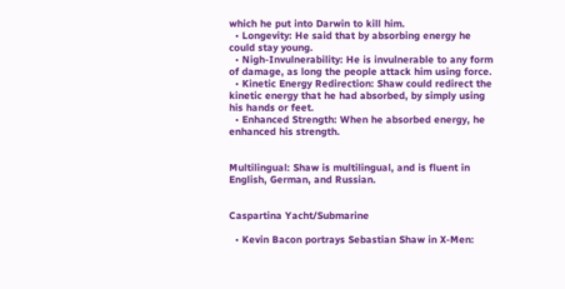which he put into Darwin to kill him.
  • Longevity: He said that by absorbing energy he could stay young.
  • Nigh-Invulnerability: He is invulnerable to any form of damage, as long the people attack him using force.
  • Kinetic Energy Redirection: Shaw could redirect the kinetic energy that he had absorbed, by simply using his hands or feet.
  • Enhanced Strength: When he absorbed energy, he enhanced his strength.


Multilingual: Shaw is multilingual, and is fluent in English, German, and Russian.


Caspartina Yacht/Submarine

  • Kevin Bacon portrays Sebastian Shaw in X-Men: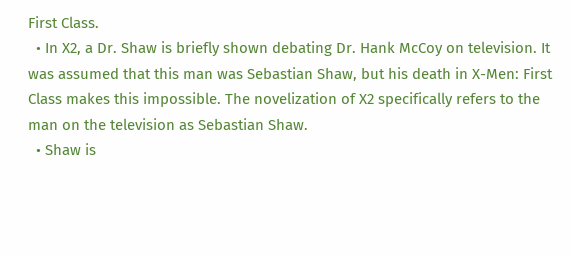First Class.
  • In X2, a Dr. Shaw is briefly shown debating Dr. Hank McCoy on television. It was assumed that this man was Sebastian Shaw, but his death in X-Men: First Class makes this impossible. The novelization of X2 specifically refers to the man on the television as Sebastian Shaw.
  • Shaw is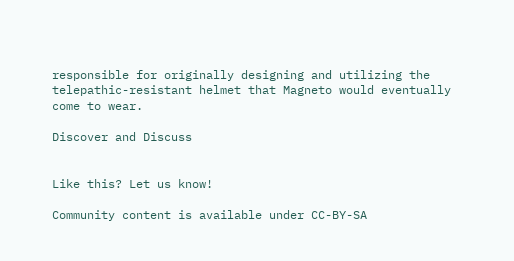responsible for originally designing and utilizing the telepathic-resistant helmet that Magneto would eventually come to wear.

Discover and Discuss


Like this? Let us know!

Community content is available under CC-BY-SA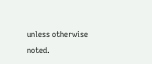unless otherwise noted.